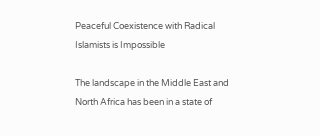Peaceful Coexistence with Radical Islamists is Impossible

The landscape in the Middle East and North Africa has been in a state of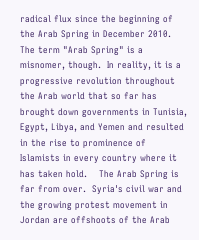radical flux since the beginning of the Arab Spring in December 2010.  The term "Arab Spring" is a misnomer, though.  In reality, it is a progressive revolution throughout the Arab world that so far has brought down governments in Tunisia, Egypt, Libya, and Yemen and resulted in the rise to prominence of Islamists in every country where it has taken hold.    The Arab Spring is far from over.  Syria's civil war and the growing protest movement in Jordan are offshoots of the Arab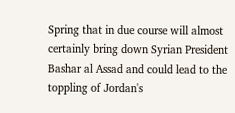Spring that in due course will almost certainly bring down Syrian President Bashar al Assad and could lead to the toppling of Jordan's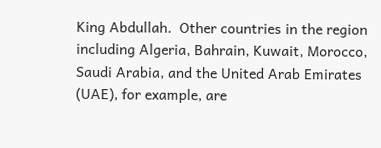King Abdullah.  Other countries in the region including Algeria, Bahrain, Kuwait, Morocco, Saudi Arabia, and the United Arab Emirates (UAE), for example, are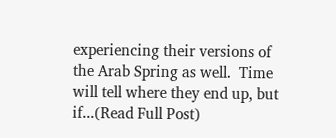experiencing their versions of the Arab Spring as well.  Time will tell where they end up, but if...(Read Full Post)